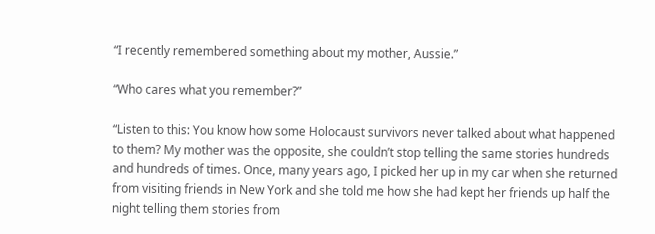“I recently remembered something about my mother, Aussie.”

“Who cares what you remember?”

“Listen to this: You know how some Holocaust survivors never talked about what happened to them? My mother was the opposite, she couldn’t stop telling the same stories hundreds and hundreds of times. Once, many years ago, I picked her up in my car when she returned from visiting friends in New York and she told me how she had kept her friends up half the night telling them stories from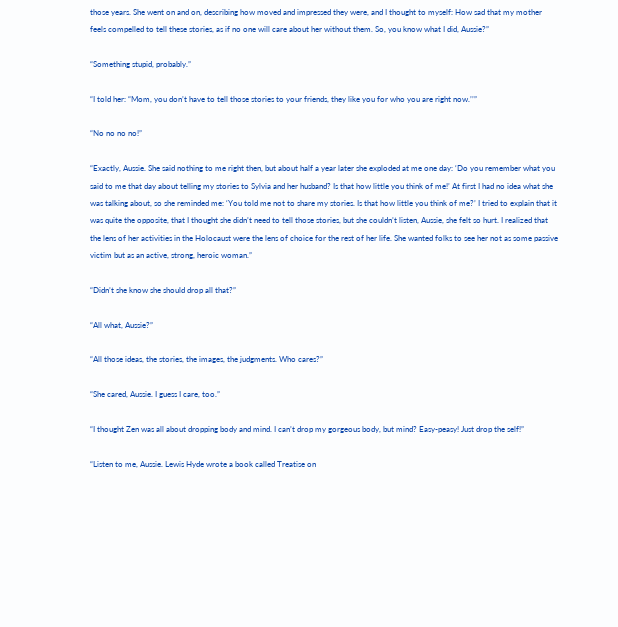those years. She went on and on, describing how moved and impressed they were, and I thought to myself: How sad that my mother feels compelled to tell these stories, as if no one will care about her without them. So, you know what I did, Aussie?”

“Something stupid, probably.”

“I told her: “Mom, you don’t have to tell those stories to your friends, they like you for who you are right now.’’”

“No no no no!”

“Exactly, Aussie. She said nothing to me right then, but about half a year later she exploded at me one day: ‘Do you remember what you said to me that day about telling my stories to Sylvia and her husband? Is that how little you think of me!’ At first I had no idea what she was talking about, so she reminded me: ‘You told me not to share my stories. Is that how little you think of me?’ I tried to explain that it was quite the opposite, that I thought she didn’t need to tell those stories, but she couldn’t listen, Aussie, she felt so hurt. I realized that the lens of her activities in the Holocaust were the lens of choice for the rest of her life. She wanted folks to see her not as some passive victim but as an active, strong, heroic woman.”

“Didn’t she know she should drop all that?”

“All what, Aussie?”

“All those ideas, the stories, the images, the judgments. Who cares?”

“She cared, Aussie. I guess I care, too.”

“I thought Zen was all about dropping body and mind. I can’t drop my gorgeous body, but mind? Easy-peasy! Just drop the self!”

“Listen to me, Aussie. Lewis Hyde wrote a book called Treatise on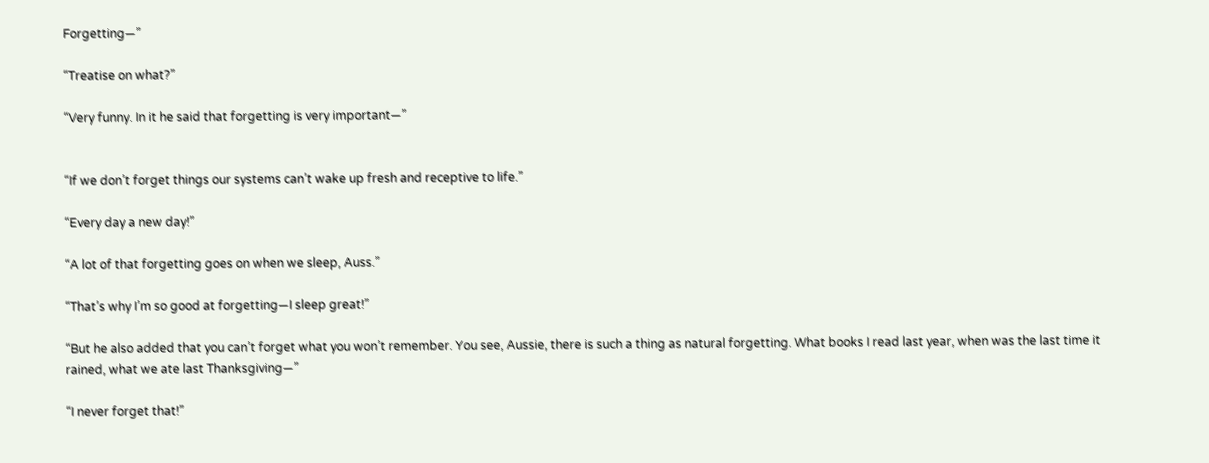Forgetting—”

“Treatise on what?”

“Very funny. In it he said that forgetting is very important—”


“If we don’t forget things our systems can’t wake up fresh and receptive to life.”

“Every day a new day!”

“A lot of that forgetting goes on when we sleep, Auss.”

“That’s why I’m so good at forgetting—I sleep great!”

“But he also added that you can’t forget what you won’t remember. You see, Aussie, there is such a thing as natural forgetting. What books I read last year, when was the last time it rained, what we ate last Thanksgiving—”

“I never forget that!”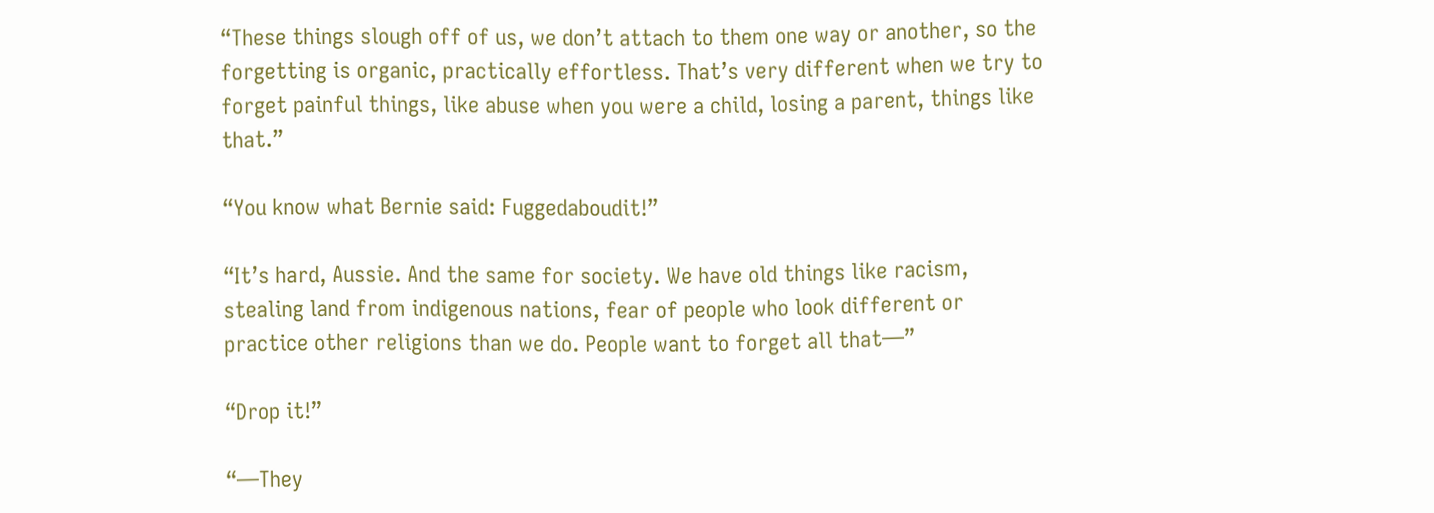“These things slough off of us, we don’t attach to them one way or another, so the forgetting is organic, practically effortless. That’s very different when we try to forget painful things, like abuse when you were a child, losing a parent, things like that.”

“You know what Bernie said: Fuggedaboudit!”

“It’s hard, Aussie. And the same for society. We have old things like racism, stealing land from indigenous nations, fear of people who look different or practice other religions than we do. People want to forget all that—”

“Drop it!”

“—They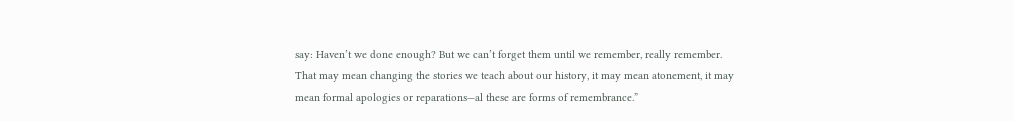say: Haven’t we done enough? But we can’t forget them until we remember, really remember. That may mean changing the stories we teach about our history, it may mean atonement, it may mean formal apologies or reparations—al these are forms of remembrance.”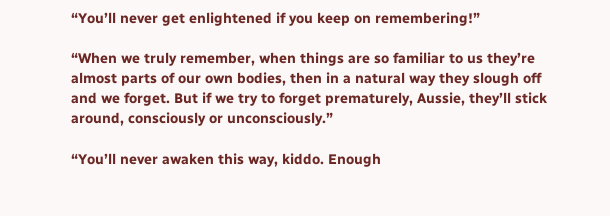“You’ll never get enlightened if you keep on remembering!”

“When we truly remember, when things are so familiar to us they’re almost parts of our own bodies, then in a natural way they slough off and we forget. But if we try to forget prematurely, Aussie, they’ll stick around, consciously or unconsciously.”

“You’ll never awaken this way, kiddo. Enough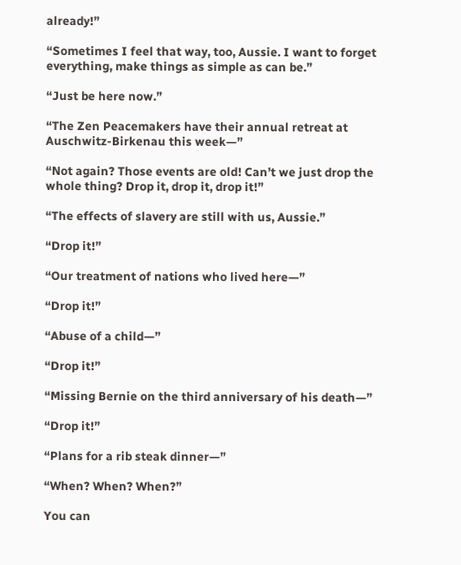already!”

“Sometimes I feel that way, too, Aussie. I want to forget everything, make things as simple as can be.”

“Just be here now.”

“The Zen Peacemakers have their annual retreat at Auschwitz-Birkenau this week—”

“Not again? Those events are old! Can’t we just drop the whole thing? Drop it, drop it, drop it!”

“The effects of slavery are still with us, Aussie.”

“Drop it!”

“Our treatment of nations who lived here—”

“Drop it!”

“Abuse of a child—”

“Drop it!”

“Missing Bernie on the third anniversary of his death—”

“Drop it!”

“Plans for a rib steak dinner—”

“When? When? When?”

You can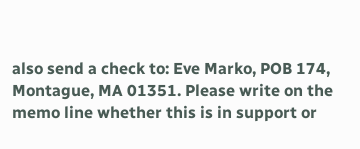also send a check to: Eve Marko, POB 174, Montague, MA 01351. Please write on the memo line whether this is in support or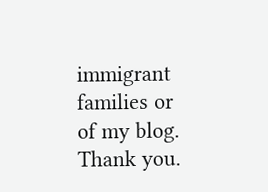immigrant families or of my blog. Thank you.